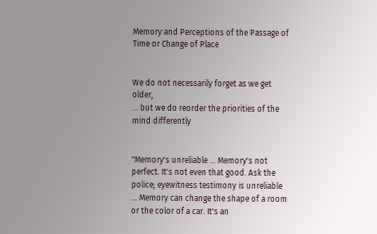Memory and Perceptions of the Passage of Time or Change of Place


We do not necessarily forget as we get older,
... but we do reorder the priorities of the mind differently


"Memory's unreliable ... Memory's not perfect. It's not even that good. Ask the police; eyewitness testimony is unreliable ... Memory can change the shape of a room or the color of a car. It's an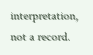interpretation, not a record.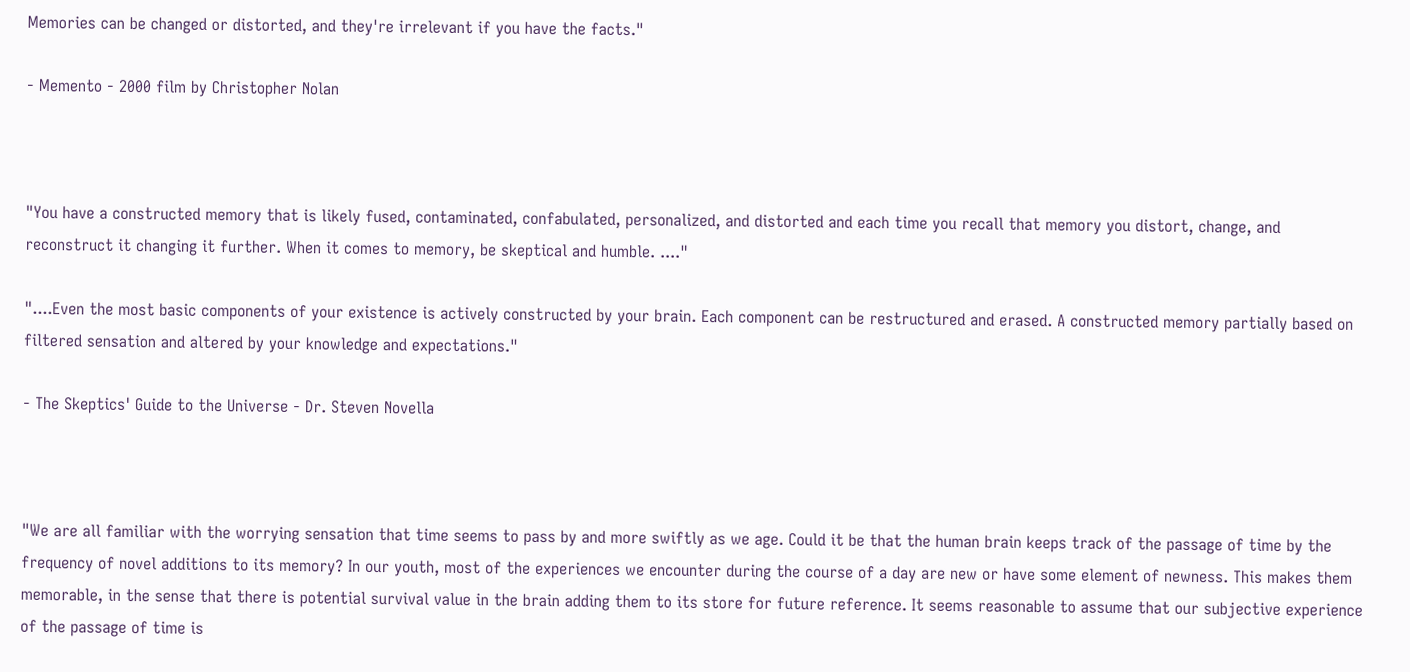Memories can be changed or distorted, and they're irrelevant if you have the facts."

- Memento - 2000 film by Christopher Nolan



"You have a constructed memory that is likely fused, contaminated, confabulated, personalized, and distorted and each time you recall that memory you distort, change, and reconstruct it changing it further. When it comes to memory, be skeptical and humble. ...."

"....Even the most basic components of your existence is actively constructed by your brain. Each component can be restructured and erased. A constructed memory partially based on filtered sensation and altered by your knowledge and expectations."

- The Skeptics' Guide to the Universe - Dr. Steven Novella



"We are all familiar with the worrying sensation that time seems to pass by and more swiftly as we age. Could it be that the human brain keeps track of the passage of time by the frequency of novel additions to its memory? In our youth, most of the experiences we encounter during the course of a day are new or have some element of newness. This makes them memorable, in the sense that there is potential survival value in the brain adding them to its store for future reference. It seems reasonable to assume that our subjective experience of the passage of time is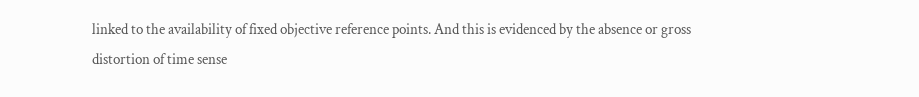linked to the availability of fixed objective reference points. And this is evidenced by the absence or gross distortion of time sense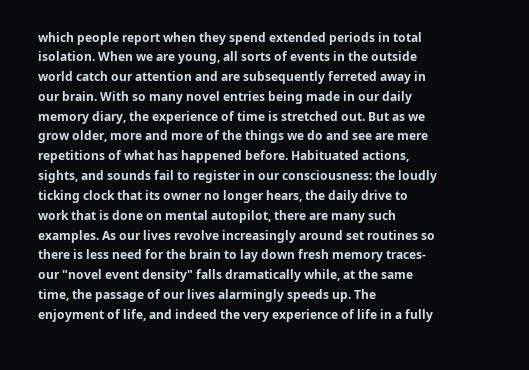which people report when they spend extended periods in total isolation. When we are young, all sorts of events in the outside world catch our attention and are subsequently ferreted away in our brain. With so many novel entries being made in our daily memory diary, the experience of time is stretched out. But as we grow older, more and more of the things we do and see are mere repetitions of what has happened before. Habituated actions, sights, and sounds fail to register in our consciousness: the loudly ticking clock that its owner no longer hears, the daily drive to work that is done on mental autopilot, there are many such examples. As our lives revolve increasingly around set routines so there is less need for the brain to lay down fresh memory traces-our "novel event density" falls dramatically while, at the same time, the passage of our lives alarmingly speeds up. The enjoyment of life, and indeed the very experience of life in a fully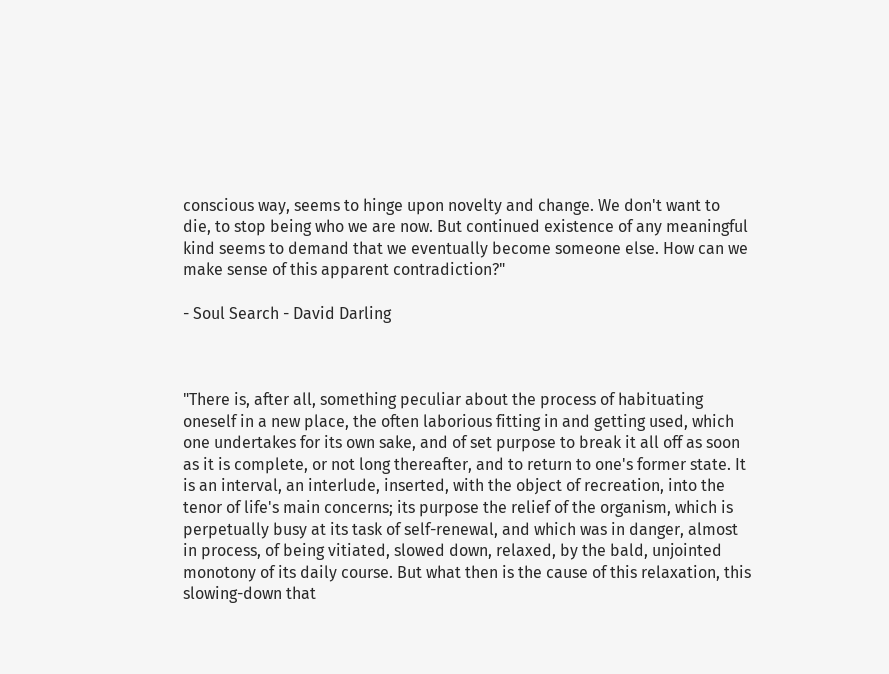conscious way, seems to hinge upon novelty and change. We don't want to die, to stop being who we are now. But continued existence of any meaningful kind seems to demand that we eventually become someone else. How can we make sense of this apparent contradiction?"

- Soul Search - David Darling



"There is, after all, something peculiar about the process of habituating oneself in a new place, the often laborious fitting in and getting used, which one undertakes for its own sake, and of set purpose to break it all off as soon as it is complete, or not long thereafter, and to return to one's former state. It is an interval, an interlude, inserted, with the object of recreation, into the tenor of life's main concerns; its purpose the relief of the organism, which is perpetually busy at its task of self-renewal, and which was in danger, almost in process, of being vitiated, slowed down, relaxed, by the bald, unjointed monotony of its daily course. But what then is the cause of this relaxation, this slowing-down that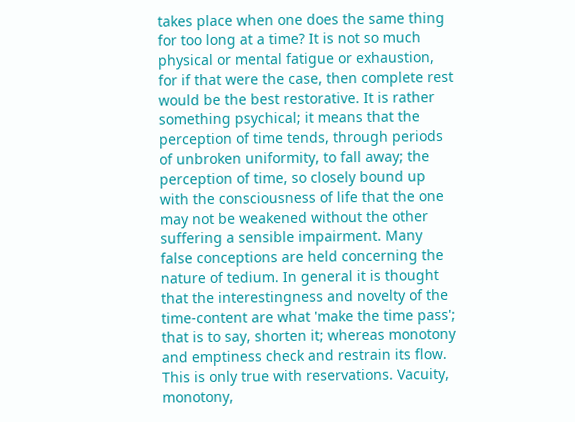takes place when one does the same thing for too long at a time? It is not so much physical or mental fatigue or exhaustion, for if that were the case, then complete rest would be the best restorative. It is rather something psychical; it means that the perception of time tends, through periods of unbroken uniformity, to fall away; the perception of time, so closely bound up with the consciousness of life that the one may not be weakened without the other suffering a sensible impairment. Many false conceptions are held concerning the nature of tedium. In general it is thought that the interestingness and novelty of the time-content are what 'make the time pass'; that is to say, shorten it; whereas monotony and emptiness check and restrain its flow. This is only true with reservations. Vacuity, monotony,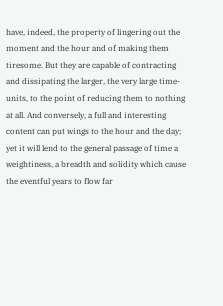have, indeed, the property of lingering out the moment and the hour and of making them tiresome. But they are capable of contracting and dissipating the larger, the very large time-units, to the point of reducing them to nothing at all. And conversely, a full and interesting content can put wings to the hour and the day; yet it will lend to the general passage of time a weightiness, a breadth and solidity which cause the eventful years to flow far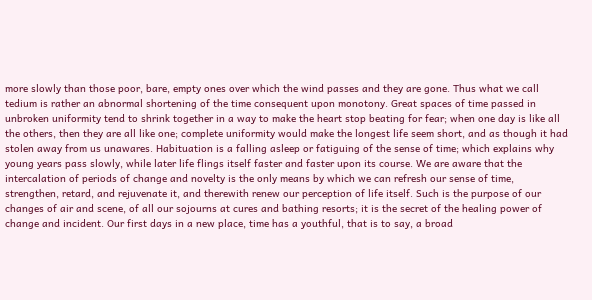more slowly than those poor, bare, empty ones over which the wind passes and they are gone. Thus what we call tedium is rather an abnormal shortening of the time consequent upon monotony. Great spaces of time passed in unbroken uniformity tend to shrink together in a way to make the heart stop beating for fear; when one day is like all the others, then they are all like one; complete uniformity would make the longest life seem short, and as though it had stolen away from us unawares. Habituation is a falling asleep or fatiguing of the sense of time; which explains why young years pass slowly, while later life flings itself faster and faster upon its course. We are aware that the intercalation of periods of change and novelty is the only means by which we can refresh our sense of time, strengthen, retard, and rejuvenate it, and therewith renew our perception of life itself. Such is the purpose of our changes of air and scene, of all our sojourns at cures and bathing resorts; it is the secret of the healing power of change and incident. Our first days in a new place, time has a youthful, that is to say, a broad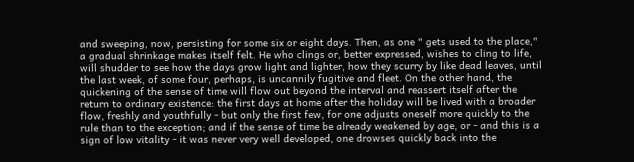and sweeping, now, persisting for some six or eight days. Then, as one " gets used to the place," a gradual shrinkage makes itself felt. He who clings or, better expressed, wishes to cling to life, will shudder to see how the days grow light and lighter, how they scurry by like dead leaves, until the last week, of some four, perhaps, is uncannily fugitive and fleet. On the other hand, the quickening of the sense of time will flow out beyond the interval and reassert itself after the return to ordinary existence: the first days at home after the holiday will be lived with a broader flow, freshly and youthfully - but only the first few, for one adjusts oneself more quickly to the rule than to the exception; and if the sense of time be already weakened by age, or - and this is a sign of low vitality - it was never very well developed, one drowses quickly back into the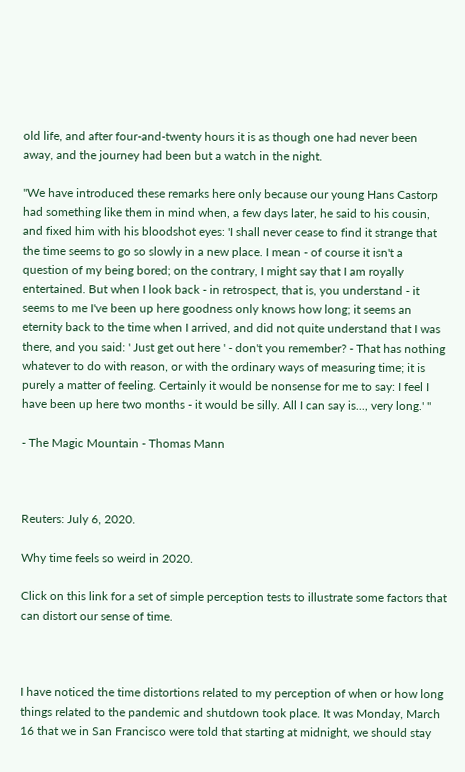old life, and after four-and-twenty hours it is as though one had never been away, and the journey had been but a watch in the night.

"We have introduced these remarks here only because our young Hans Castorp had something like them in mind when, a few days later, he said to his cousin, and fixed him with his bloodshot eyes: 'I shall never cease to find it strange that the time seems to go so slowly in a new place. I mean - of course it isn't a question of my being bored; on the contrary, I might say that I am royally entertained. But when I look back - in retrospect, that is, you understand - it seems to me I've been up here goodness only knows how long; it seems an eternity back to the time when I arrived, and did not quite understand that I was there, and you said: ' Just get out here ' - don't you remember? - That has nothing whatever to do with reason, or with the ordinary ways of measuring time; it is purely a matter of feeling. Certainly it would be nonsense for me to say: I feel I have been up here two months - it would be silly. All I can say is..., very long.' "

- The Magic Mountain - Thomas Mann



Reuters: July 6, 2020.

Why time feels so weird in 2020.

Click on this link for a set of simple perception tests to illustrate some factors that can distort our sense of time.



I have noticed the time distortions related to my perception of when or how long things related to the pandemic and shutdown took place. It was Monday, March 16 that we in San Francisco were told that starting at midnight, we should stay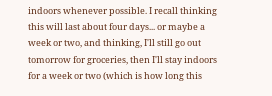indoors whenever possible. I recall thinking this will last about four days... or maybe a week or two, and thinking, I'll still go out tomorrow for groceries, then I'll stay indoors for a week or two (which is how long this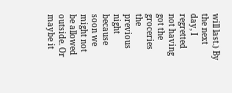will last.) By the next day, I regretted not having got the groceries the previous night because soon we might not be allowed outside. Or maybe it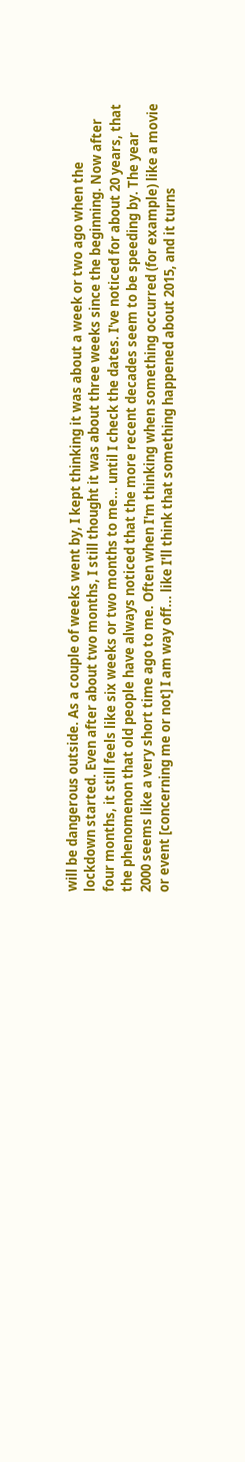will be dangerous outside. As a couple of weeks went by, I kept thinking it was about a week or two ago when the lockdown started. Even after about two months, I still thought it was about three weeks since the beginning. Now after four months, it still feels like six weeks or two months to me... until I check the dates. I've noticed for about 20 years, that the phenomenon that old people have always noticed that the more recent decades seem to be speeding by. The year 2000 seems like a very short time ago to me. Often when I'm thinking when something occurred (for example) like a movie or event [concerning me or not] I am way off... like I'll think that something happened about 2015, and it turns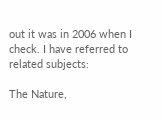out it was in 2006 when I check. I have referred to related subjects:

The Nature,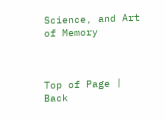Science, and Art of Memory



Top of Page | Back